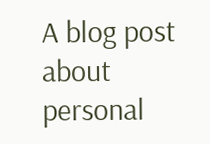A blog post about personal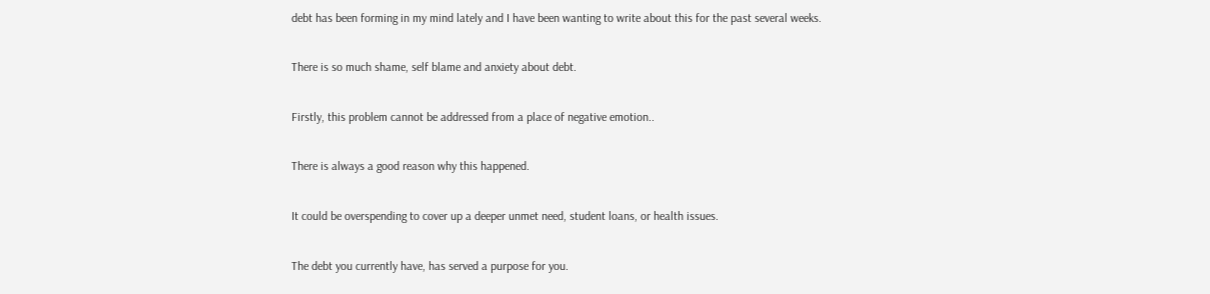debt has been forming in my mind lately and I have been wanting to write about this for the past several weeks.

There is so much shame, self blame and anxiety about debt.

Firstly, this problem cannot be addressed from a place of negative emotion..

There is always a good reason why this happened.

It could be overspending to cover up a deeper unmet need, student loans, or health issues.

The debt you currently have, has served a purpose for you.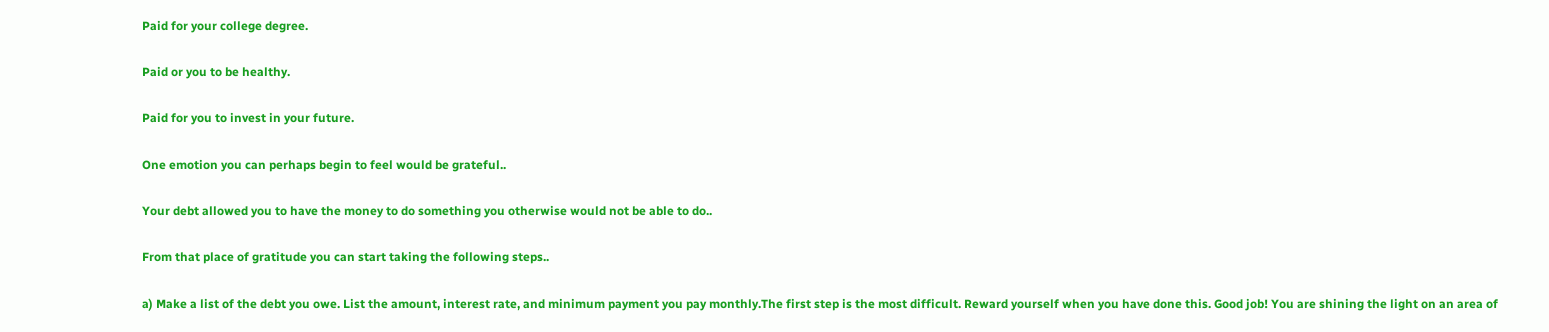Paid for your college degree.

Paid or you to be healthy.

Paid for you to invest in your future.

One emotion you can perhaps begin to feel would be grateful..

Your debt allowed you to have the money to do something you otherwise would not be able to do..

From that place of gratitude you can start taking the following steps..

a) Make a list of the debt you owe. List the amount, interest rate, and minimum payment you pay monthly.The first step is the most difficult. Reward yourself when you have done this. Good job! You are shining the light on an area of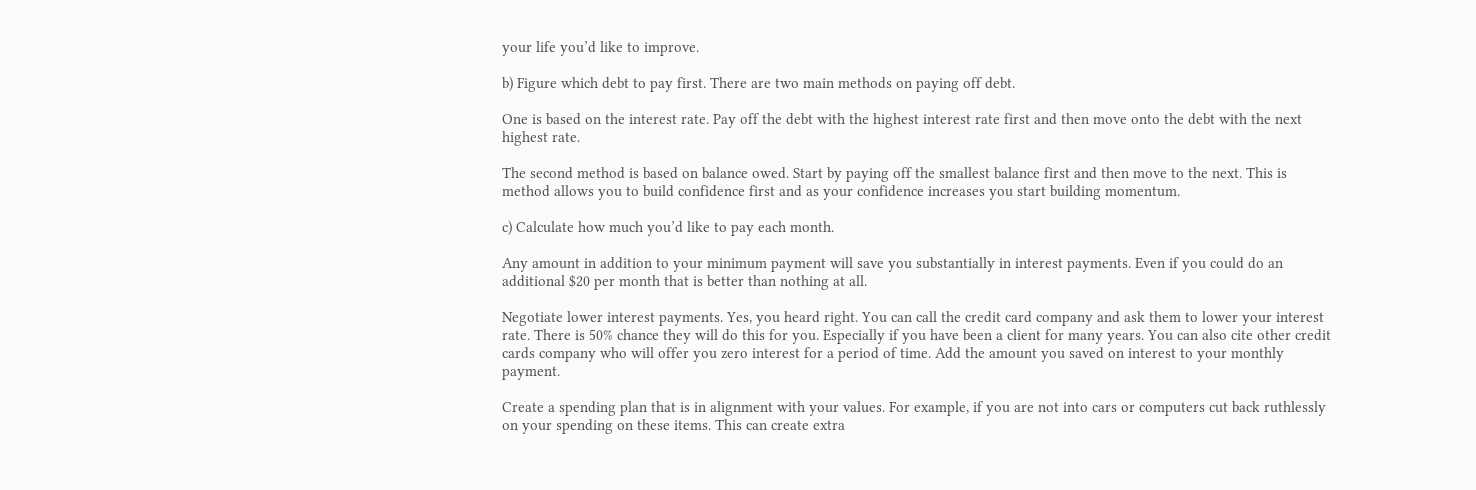your life you’d like to improve.

b) Figure which debt to pay first. There are two main methods on paying off debt.

One is based on the interest rate. Pay off the debt with the highest interest rate first and then move onto the debt with the next highest rate.

The second method is based on balance owed. Start by paying off the smallest balance first and then move to the next. This is method allows you to build confidence first and as your confidence increases you start building momentum.

c) Calculate how much you’d like to pay each month.

Any amount in addition to your minimum payment will save you substantially in interest payments. Even if you could do an additional $20 per month that is better than nothing at all.

Negotiate lower interest payments. Yes, you heard right. You can call the credit card company and ask them to lower your interest rate. There is 50% chance they will do this for you. Especially if you have been a client for many years. You can also cite other credit cards company who will offer you zero interest for a period of time. Add the amount you saved on interest to your monthly payment.

Create a spending plan that is in alignment with your values. For example, if you are not into cars or computers cut back ruthlessly on your spending on these items. This can create extra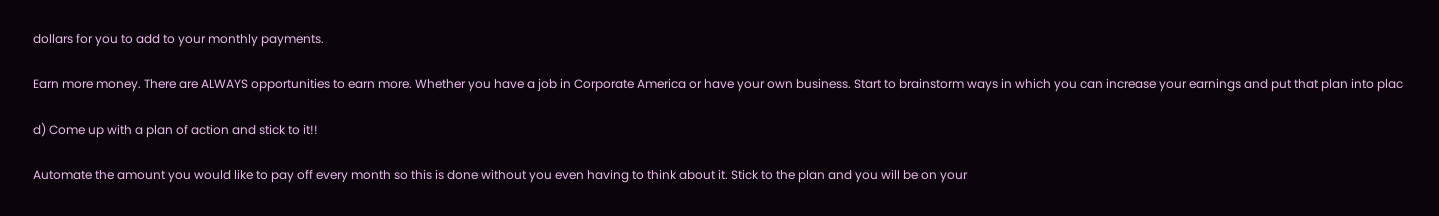dollars for you to add to your monthly payments.

Earn more money. There are ALWAYS opportunities to earn more. Whether you have a job in Corporate America or have your own business. Start to brainstorm ways in which you can increase your earnings and put that plan into plac

d) Come up with a plan of action and stick to it!!

Automate the amount you would like to pay off every month so this is done without you even having to think about it. Stick to the plan and you will be on your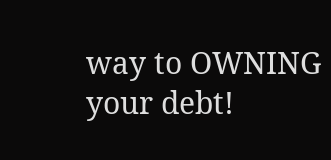way to OWNING your debt!